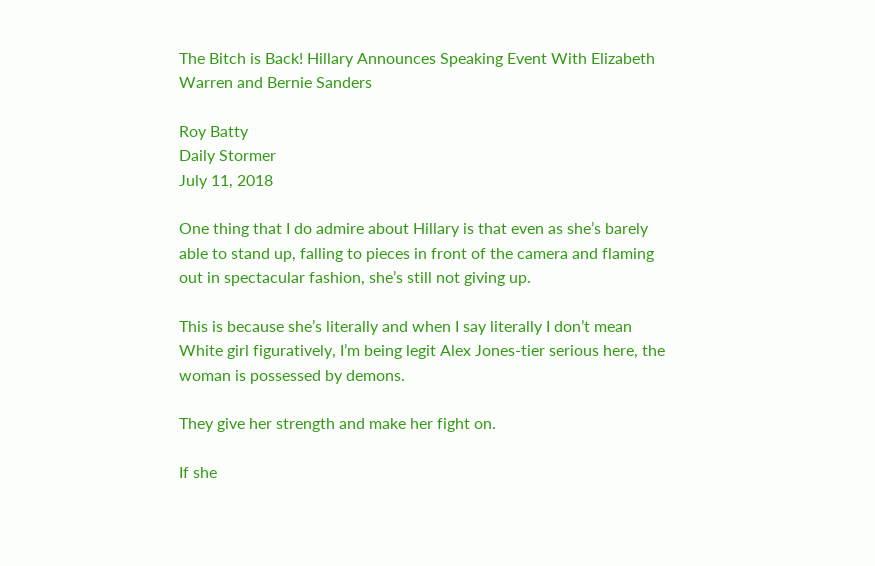The Bitch is Back! Hillary Announces Speaking Event With Elizabeth Warren and Bernie Sanders

Roy Batty
Daily Stormer
July 11, 2018

One thing that I do admire about Hillary is that even as she’s barely able to stand up, falling to pieces in front of the camera and flaming out in spectacular fashion, she’s still not giving up.

This is because she’s literally and when I say literally I don’t mean White girl figuratively, I’m being legit Alex Jones-tier serious here, the woman is possessed by demons.

They give her strength and make her fight on.

If she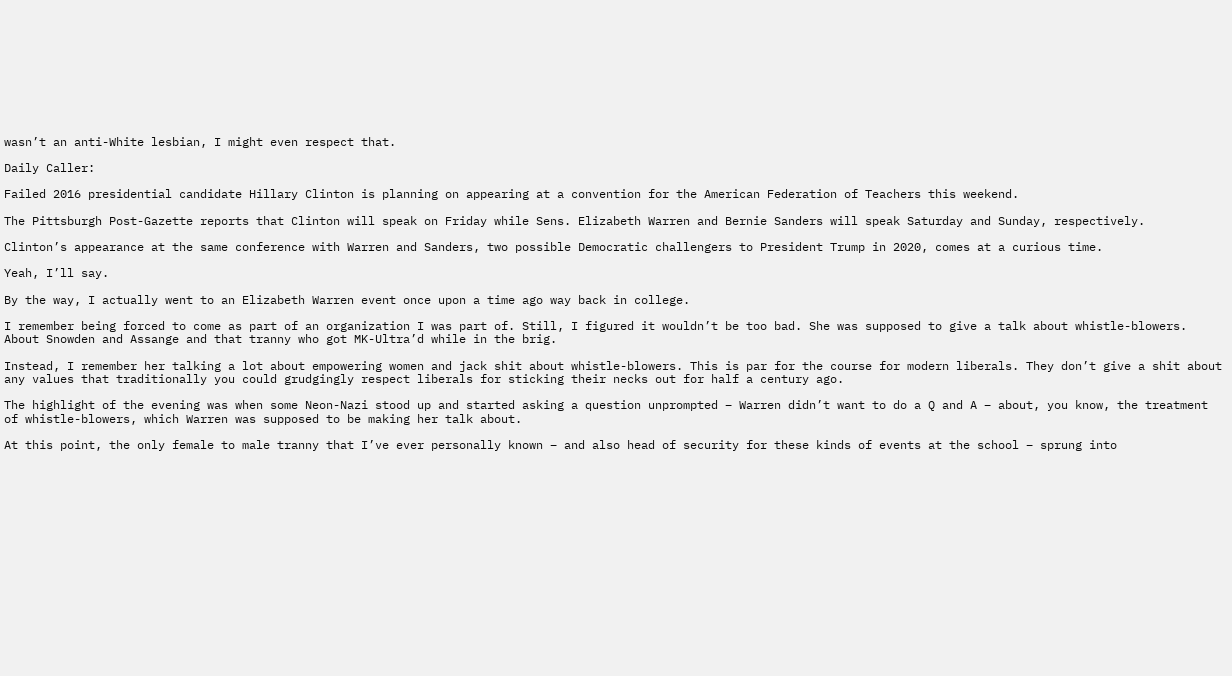wasn’t an anti-White lesbian, I might even respect that.

Daily Caller:

Failed 2016 presidential candidate Hillary Clinton is planning on appearing at a convention for the American Federation of Teachers this weekend.

The Pittsburgh Post-Gazette reports that Clinton will speak on Friday while Sens. Elizabeth Warren and Bernie Sanders will speak Saturday and Sunday, respectively.

Clinton’s appearance at the same conference with Warren and Sanders, two possible Democratic challengers to President Trump in 2020, comes at a curious time.

Yeah, I’ll say.

By the way, I actually went to an Elizabeth Warren event once upon a time ago way back in college.

I remember being forced to come as part of an organization I was part of. Still, I figured it wouldn’t be too bad. She was supposed to give a talk about whistle-blowers. About Snowden and Assange and that tranny who got MK-Ultra’d while in the brig.

Instead, I remember her talking a lot about empowering women and jack shit about whistle-blowers. This is par for the course for modern liberals. They don’t give a shit about any values that traditionally you could grudgingly respect liberals for sticking their necks out for half a century ago.

The highlight of the evening was when some Neon-Nazi stood up and started asking a question unprompted – Warren didn’t want to do a Q and A – about, you know, the treatment of whistle-blowers, which Warren was supposed to be making her talk about.

At this point, the only female to male tranny that I’ve ever personally known – and also head of security for these kinds of events at the school – sprung into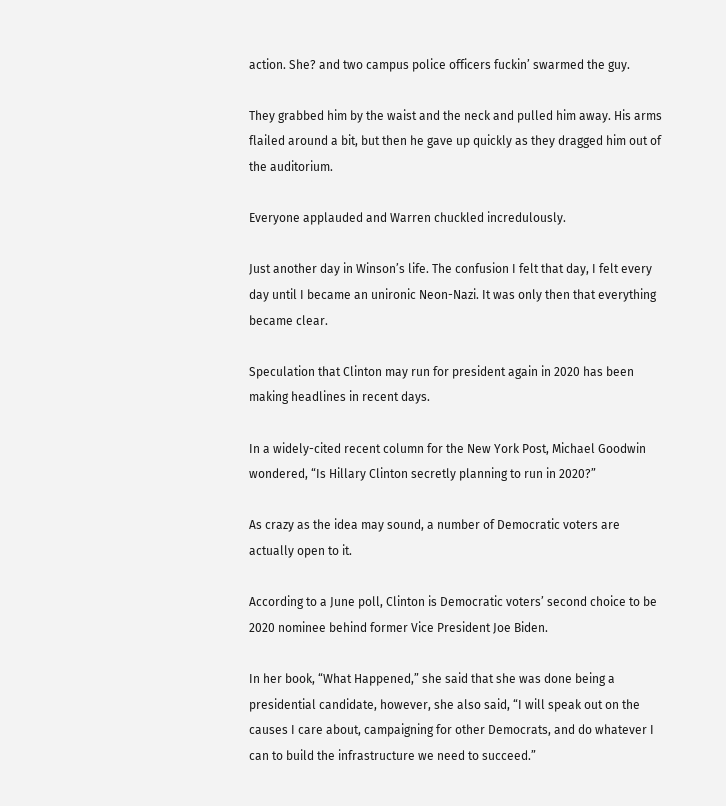action. She? and two campus police officers fuckin’ swarmed the guy.

They grabbed him by the waist and the neck and pulled him away. His arms flailed around a bit, but then he gave up quickly as they dragged him out of the auditorium.

Everyone applauded and Warren chuckled incredulously.

Just another day in Winson’s life. The confusion I felt that day, I felt every day until I became an unironic Neon-Nazi. It was only then that everything became clear.

Speculation that Clinton may run for president again in 2020 has been making headlines in recent days.

In a widely-cited recent column for the New York Post, Michael Goodwin wondered, “Is Hillary Clinton secretly planning to run in 2020?”

As crazy as the idea may sound, a number of Democratic voters are actually open to it.

According to a June poll, Clinton is Democratic voters’ second choice to be 2020 nominee behind former Vice President Joe Biden.

In her book, “What Happened,” she said that she was done being a presidential candidate, however, she also said, “I will speak out on the causes I care about, campaigning for other Democrats, and do whatever I can to build the infrastructure we need to succeed.”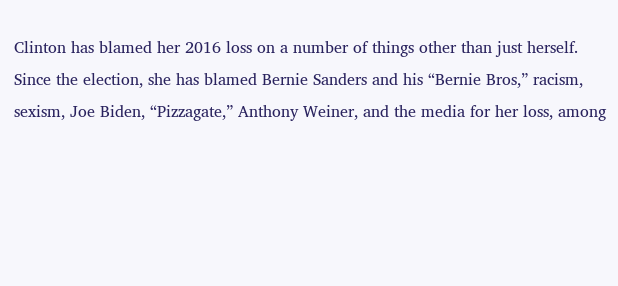Clinton has blamed her 2016 loss on a number of things other than just herself. Since the election, she has blamed Bernie Sanders and his “Bernie Bros,” racism, sexism, Joe Biden, “Pizzagate,” Anthony Weiner, and the media for her loss, among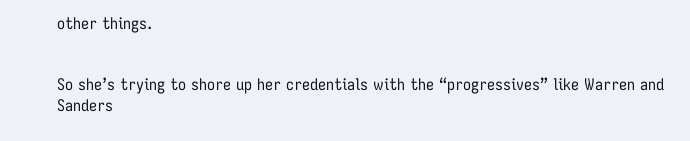other things.


So she’s trying to shore up her credentials with the “progressives” like Warren and Sanders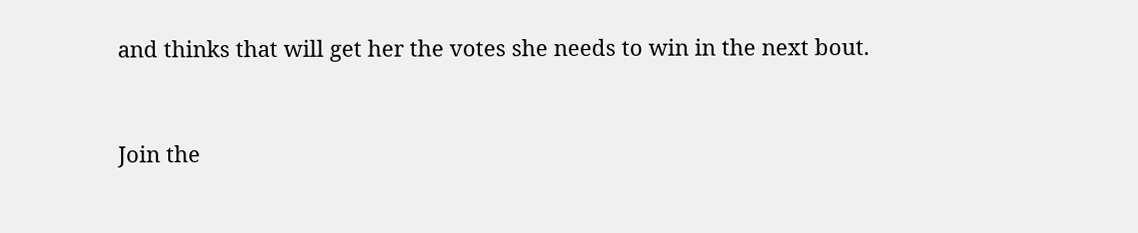and thinks that will get her the votes she needs to win in the next bout.


Join the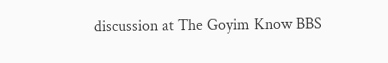discussion at The Goyim Know BBS